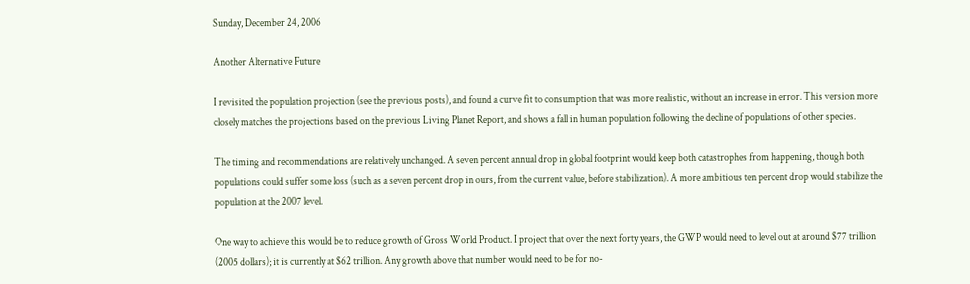Sunday, December 24, 2006

Another Alternative Future

I revisited the population projection (see the previous posts), and found a curve fit to consumption that was more realistic, without an increase in error. This version more closely matches the projections based on the previous Living Planet Report, and shows a fall in human population following the decline of populations of other species.

The timing and recommendations are relatively unchanged. A seven percent annual drop in global footprint would keep both catastrophes from happening, though both populations could suffer some loss (such as a seven percent drop in ours, from the current value, before stabilization). A more ambitious ten percent drop would stabilize the population at the 2007 level.

One way to achieve this would be to reduce growth of Gross World Product. I project that over the next forty years, the GWP would need to level out at around $77 trillion (2005 dollars); it is currently at $62 trillion. Any growth above that number would need to be for no-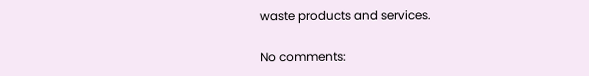waste products and services.

No comments: